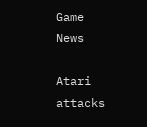Game News

Atari attacks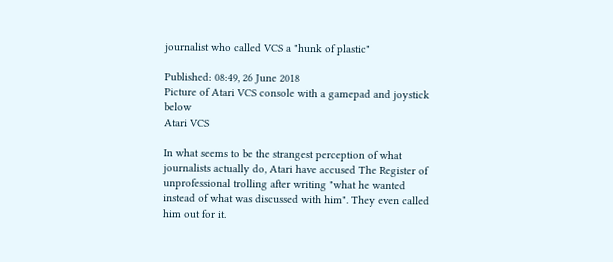journalist who called VCS a "hunk of plastic"

Published: 08:49, 26 June 2018
Picture of Atari VCS console with a gamepad and joystick below
Atari VCS

In what seems to be the strangest perception of what journalists actually do, Atari have accused The Register of unprofessional trolling after writing "what he wanted instead of what was discussed with him". They even called him out for it.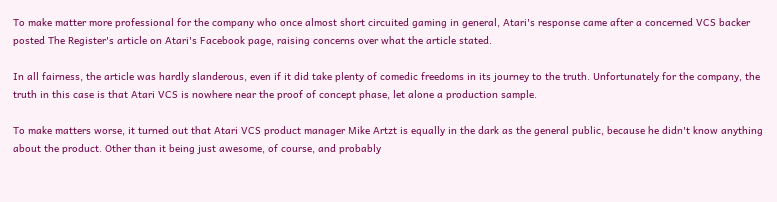To make matter more professional for the company who once almost short circuited gaming in general, Atari's response came after a concerned VCS backer posted The Register's article on Atari's Facebook page, raising concerns over what the article stated.

In all fairness, the article was hardly slanderous, even if it did take plenty of comedic freedoms in its journey to the truth. Unfortunately for the company, the truth in this case is that Atari VCS is nowhere near the proof of concept phase, let alone a production sample.

To make matters worse, it turned out that Atari VCS product manager Mike Artzt is equally in the dark as the general public, because he didn't know anything about the product. Other than it being just awesome, of course, and probably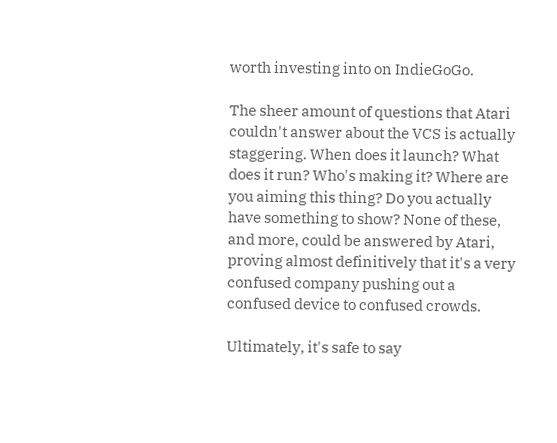worth investing into on IndieGoGo.

The sheer amount of questions that Atari couldn't answer about the VCS is actually staggering. When does it launch? What does it run? Who's making it? Where are you aiming this thing? Do you actually have something to show? None of these, and more, could be answered by Atari, proving almost definitively that it's a very confused company pushing out a confused device to confused crowds.

Ultimately, it's safe to say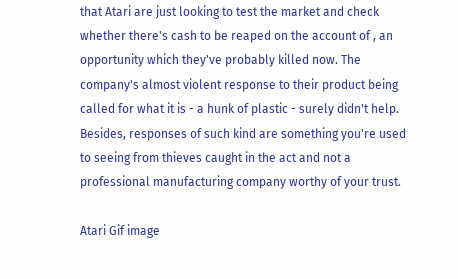that Atari are just looking to test the market and check whether there's cash to be reaped on the account of , an opportunity which they've probably killed now. The company's almost violent response to their product being called for what it is - a hunk of plastic - surely didn't help. Besides, responses of such kind are something you're used to seeing from thieves caught in the act and not a professional manufacturing company worthy of your trust.

Atari Gif image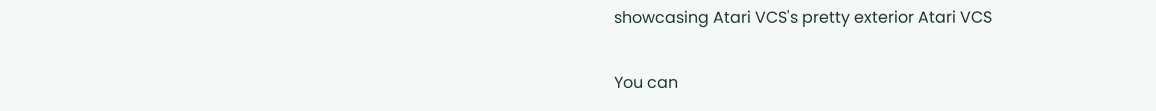showcasing Atari VCS's pretty exterior Atari VCS

You can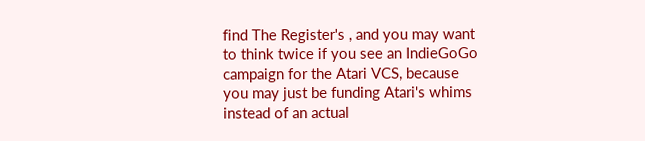find The Register's , and you may want to think twice if you see an IndieGoGo campaign for the Atari VCS, because you may just be funding Atari's whims instead of an actual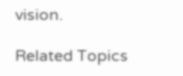vision.

Related Topics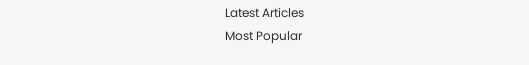Latest Articles
Most Popular